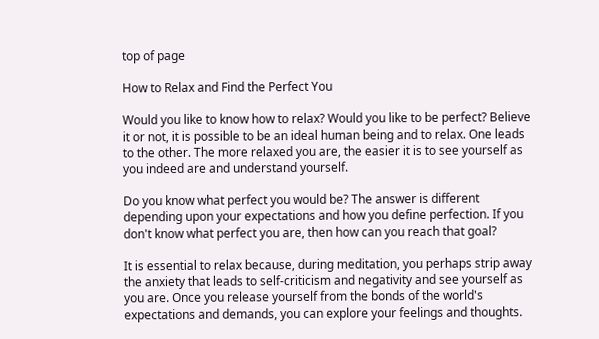top of page

How to Relax and Find the Perfect You

Would you like to know how to relax? Would you like to be perfect? Believe it or not, it is possible to be an ideal human being and to relax. One leads to the other. The more relaxed you are, the easier it is to see yourself as you indeed are and understand yourself.

Do you know what perfect you would be? The answer is different depending upon your expectations and how you define perfection. If you don't know what perfect you are, then how can you reach that goal?

It is essential to relax because, during meditation, you perhaps strip away the anxiety that leads to self-criticism and negativity and see yourself as you are. Once you release yourself from the bonds of the world's expectations and demands, you can explore your feelings and thoughts.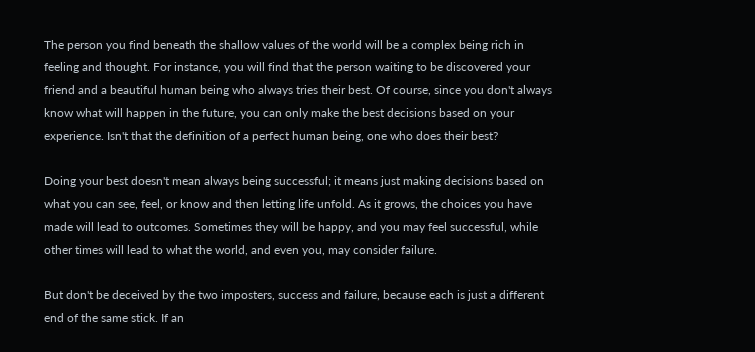The person you find beneath the shallow values of the world will be a complex being rich in feeling and thought. For instance, you will find that the person waiting to be discovered your friend and a beautiful human being who always tries their best. Of course, since you don't always know what will happen in the future, you can only make the best decisions based on your experience. Isn't that the definition of a perfect human being, one who does their best?

Doing your best doesn't mean always being successful; it means just making decisions based on what you can see, feel, or know and then letting life unfold. As it grows, the choices you have made will lead to outcomes. Sometimes they will be happy, and you may feel successful, while other times will lead to what the world, and even you, may consider failure.

But don't be deceived by the two imposters, success and failure, because each is just a different end of the same stick. If an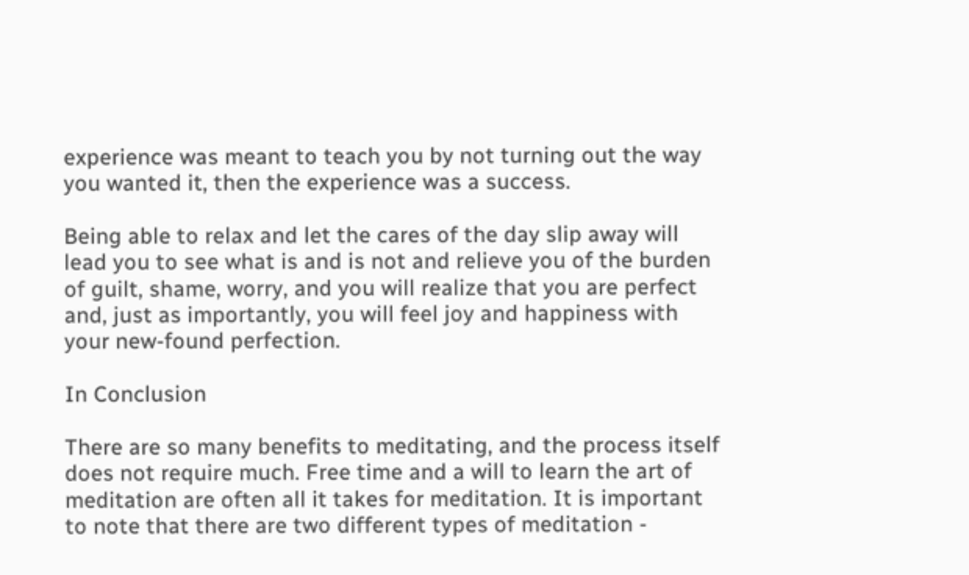experience was meant to teach you by not turning out the way you wanted it, then the experience was a success.

Being able to relax and let the cares of the day slip away will lead you to see what is and is not and relieve you of the burden of guilt, shame, worry, and you will realize that you are perfect and, just as importantly, you will feel joy and happiness with your new-found perfection.

In Conclusion

There are so many benefits to meditating, and the process itself does not require much. Free time and a will to learn the art of meditation are often all it takes for meditation. It is important to note that there are two different types of meditation -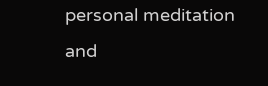personal meditation and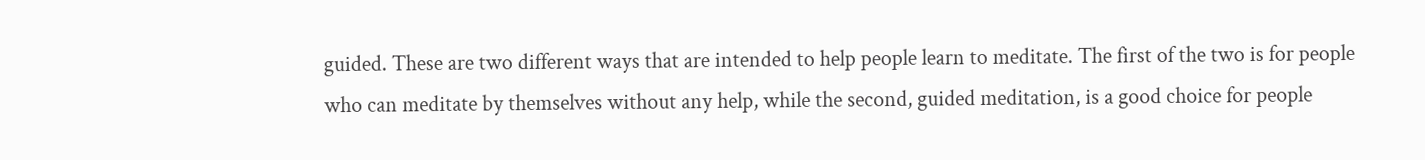guided. These are two different ways that are intended to help people learn to meditate. The first of the two is for people who can meditate by themselves without any help, while the second, guided meditation, is a good choice for people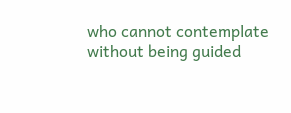who cannot contemplate without being guided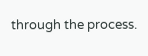through the process.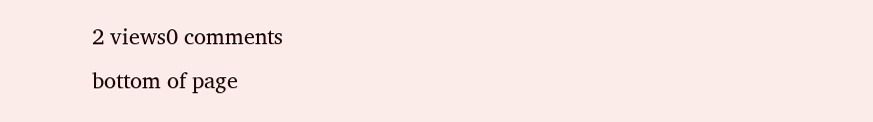2 views0 comments
bottom of page